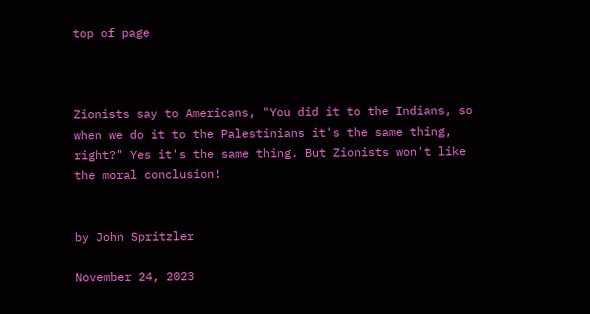top of page



Zionists say to Americans, "You did it to the Indians, so when we do it to the Palestinians it's the same thing, right?" Yes it's the same thing. But Zionists won't like the moral conclusion!


by John Spritzler

November 24, 2023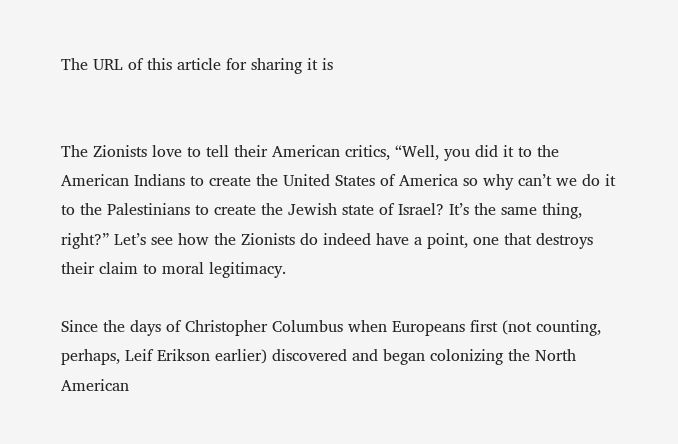The URL of this article for sharing it is


The Zionists love to tell their American critics, “Well, you did it to the American Indians to create the United States of America so why can’t we do it to the Palestinians to create the Jewish state of Israel? It’s the same thing, right?” Let’s see how the Zionists do indeed have a point, one that destroys their claim to moral legitimacy.

Since the days of Christopher Columbus when Europeans first (not counting, perhaps, Leif Erikson earlier) discovered and began colonizing the North American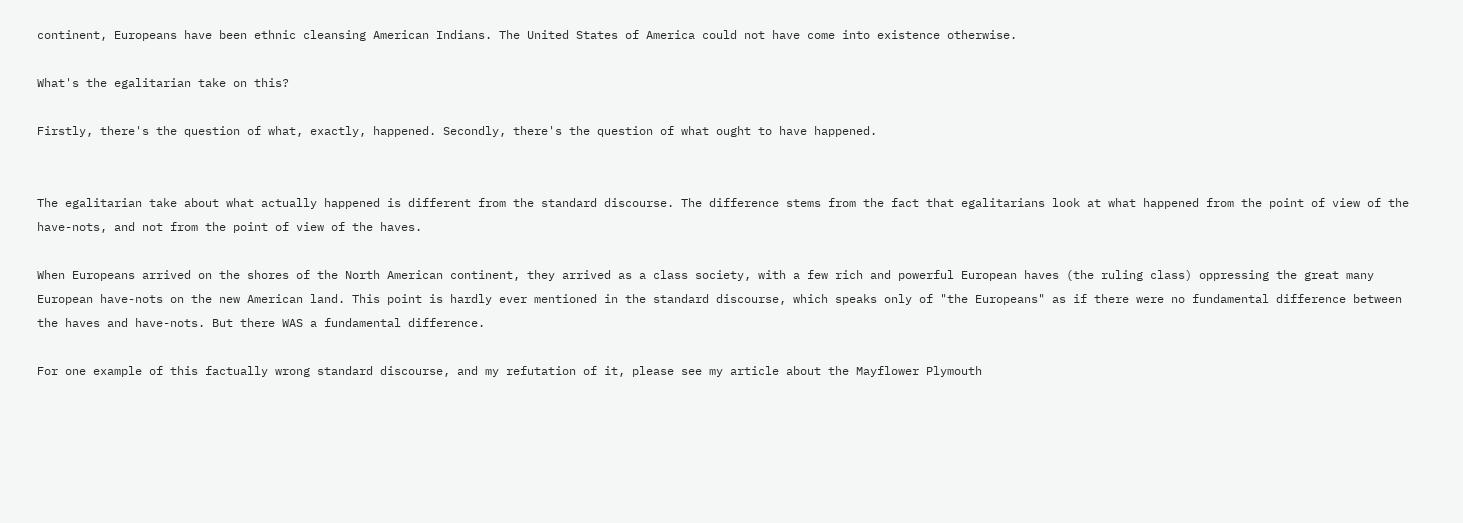continent, Europeans have been ethnic cleansing American Indians. The United States of America could not have come into existence otherwise.

What's the egalitarian take on this?

Firstly, there's the question of what, exactly, happened. Secondly, there's the question of what ought to have happened.


The egalitarian take about what actually happened is different from the standard discourse. The difference stems from the fact that egalitarians look at what happened from the point of view of the have-nots, and not from the point of view of the haves.

When Europeans arrived on the shores of the North American continent, they arrived as a class society, with a few rich and powerful European haves (the ruling class) oppressing the great many European have-nots on the new American land. This point is hardly ever mentioned in the standard discourse, which speaks only of "the Europeans" as if there were no fundamental difference between the haves and have-nots. But there WAS a fundamental difference.

For one example of this factually wrong standard discourse, and my refutation of it, please see my article about the Mayflower Plymouth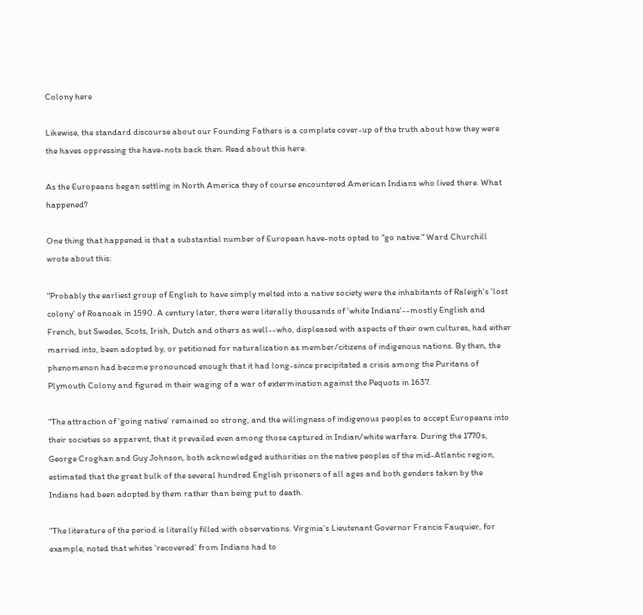Colony here

Likewise, the standard discourse about our Founding Fathers is a complete cover-up of the truth about how they were the haves oppressing the have-nots back then. Read about this here.

As the Europeans began settling in North America they of course encountered American Indians who lived there. What happened?

One thing that happened is that a substantial number of European have-nots opted to "go native." Ward Churchill wrote about this:

"Probably the earliest group of English to have simply melted into a native society were the inhabitants of Raleigh's 'lost colony' of Roanoak in 1590. A century later, there were literally thousands of 'white Indians'--mostly English and French, but Swedes, Scots, Irish, Dutch and others as well--who, displeased with aspects of their own cultures, had either married into, been adopted by, or petitioned for naturalization as member/citizens of indigenous nations. By then, the phenomenon had become pronounced enough that it had long-since precipitated a crisis among the Puritans of Plymouth Colony and figured in their waging of a war of extermination against the Pequots in 1637.

"The attraction of 'going native' remained so strong, and the willingness of indigenous peoples to accept Europeans into their societies so apparent, that it prevailed even among those captured in Indian/white warfare. During the 1770s, George Croghan and Guy Johnson, both acknowledged authorities on the native peoples of the mid-Atlantic region, estimated that the great bulk of the several hundred English prisoners of all ages and both genders taken by the Indians had been adopted by them rather than being put to death.

"The literature of the period is literally filled with observations. Virginia's Lieutenant Governor Francis Fauquier, for example, noted that whites 'recovered' from Indians had to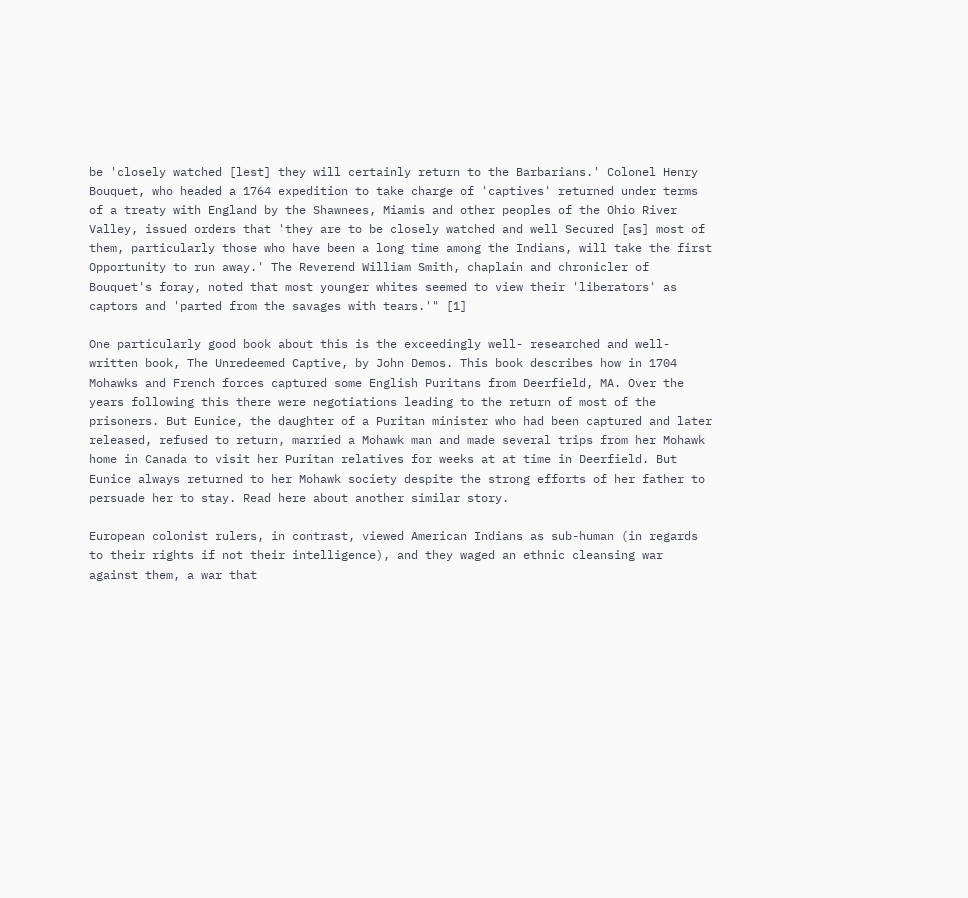be 'closely watched [lest] they will certainly return to the Barbarians.' Colonel Henry Bouquet, who headed a 1764 expedition to take charge of 'captives' returned under terms of a treaty with England by the Shawnees, Miamis and other peoples of the Ohio River Valley, issued orders that 'they are to be closely watched and well Secured [as] most of them, particularly those who have been a long time among the Indians, will take the first Opportunity to run away.' The Reverend William Smith, chaplain and chronicler of Bouquet's foray, noted that most younger whites seemed to view their 'liberators' as captors and 'parted from the savages with tears.'" [1]

One particularly good book about this is the exceedingly well- researched and well-written book, The Unredeemed Captive, by John Demos. This book describes how in 1704 Mohawks and French forces captured some English Puritans from Deerfield, MA. Over the years following this there were negotiations leading to the return of most of the prisoners. But Eunice, the daughter of a Puritan minister who had been captured and later released, refused to return, married a Mohawk man and made several trips from her Mohawk home in Canada to visit her Puritan relatives for weeks at at time in Deerfield. But Eunice always returned to her Mohawk society despite the strong efforts of her father to persuade her to stay. Read here about another similar story.

European colonist rulers, in contrast, viewed American Indians as sub-human (in regards to their rights if not their intelligence), and they waged an ethnic cleansing war  against them, a war that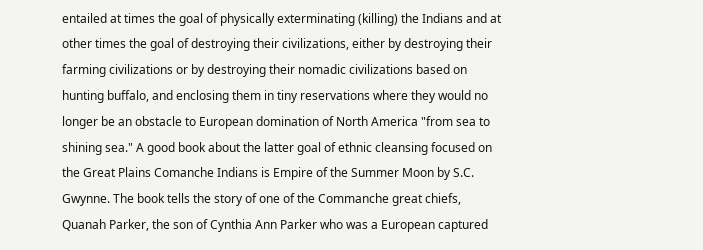entailed at times the goal of physically exterminating (killing) the Indians and at other times the goal of destroying their civilizations, either by destroying their farming civilizations or by destroying their nomadic civilizations based on hunting buffalo, and enclosing them in tiny reservations where they would no longer be an obstacle to European domination of North America "from sea to shining sea." A good book about the latter goal of ethnic cleansing focused on the Great Plains Comanche Indians is Empire of the Summer Moon by S.C. Gwynne. The book tells the story of one of the Commanche great chiefs, Quanah Parker, the son of Cynthia Ann Parker who was a European captured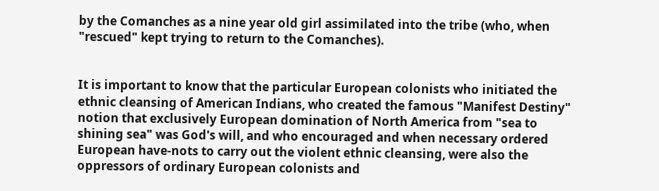by the Comanches as a nine year old girl assimilated into the tribe (who, when "rescued" kept trying to return to the Comanches).


It is important to know that the particular European colonists who initiated the ethnic cleansing of American Indians, who created the famous "Manifest Destiny" notion that exclusively European domination of North America from "sea to shining sea" was God's will, and who encouraged and when necessary ordered European have-nots to carry out the violent ethnic cleansing, were also the oppressors of ordinary European colonists and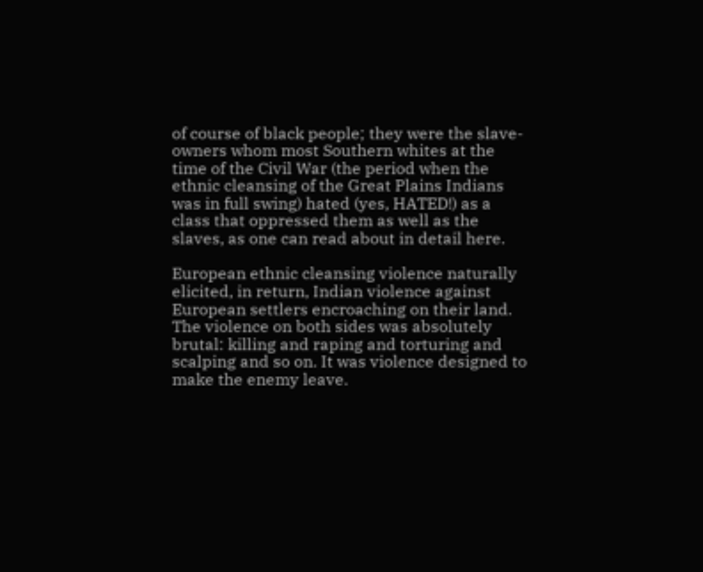of course of black people; they were the slave-owners whom most Southern whites at the time of the Civil War (the period when the ethnic cleansing of the Great Plains Indians was in full swing) hated (yes, HATED!) as a class that oppressed them as well as the slaves, as one can read about in detail here.

European ethnic cleansing violence naturally elicited, in return, Indian violence against European settlers encroaching on their land. The violence on both sides was absolutely brutal: killing and raping and torturing and scalping and so on. It was violence designed to make the enemy leave.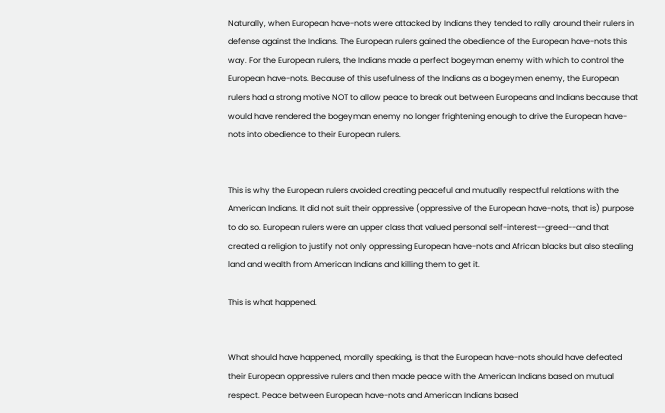Naturally, when European have-nots were attacked by Indians they tended to rally around their rulers in defense against the Indians. The European rulers gained the obedience of the European have-nots this way. For the European rulers, the Indians made a perfect bogeyman enemy with which to control the European have-nots. Because of this usefulness of the Indians as a bogeymen enemy, the European rulers had a strong motive NOT to allow peace to break out between Europeans and Indians because that would have rendered the bogeyman enemy no longer frightening enough to drive the European have-nots into obedience to their European rulers.


This is why the European rulers avoided creating peaceful and mutually respectful relations with the American Indians. It did not suit their oppressive (oppressive of the European have-nots, that is) purpose to do so. European rulers were an upper class that valued personal self-interest--greed--and that created a religion to justify not only oppressing European have-nots and African blacks but also stealing land and wealth from American Indians and killing them to get it.

This is what happened.


What should have happened, morally speaking, is that the European have-nots should have defeated their European oppressive rulers and then made peace with the American Indians based on mutual respect. Peace between European have-nots and American Indians based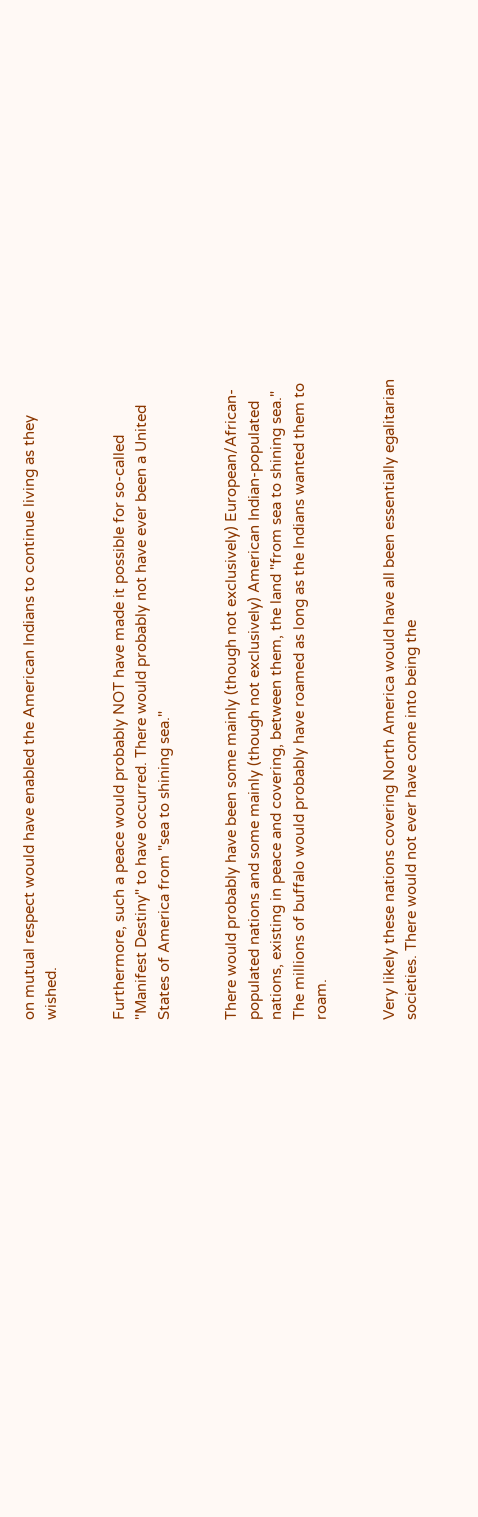on mutual respect would have enabled the American Indians to continue living as they wished.


Furthermore, such a peace would probably NOT have made it possible for so-called "Manifest Destiny" to have occurred. There would probably not have ever been a United States of America from "sea to shining sea."


There would probably have been some mainly (though not exclusively) European/African-populated nations and some mainly (though not exclusively) American Indian-populated nations, existing in peace and covering, between them, the land "from sea to shining sea." The millions of buffalo would probably have roamed as long as the Indians wanted them to roam.


Very likely these nations covering North America would have all been essentially egalitarian societies. There would not ever have come into being the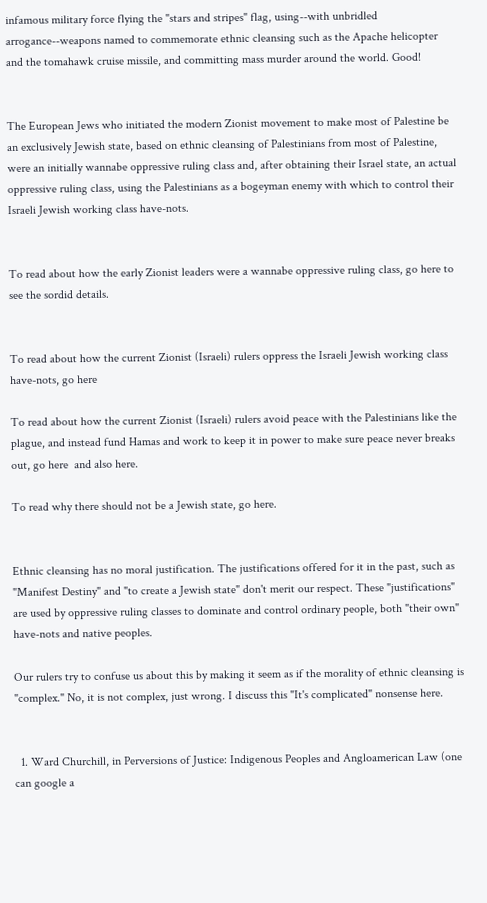infamous military force flying the "stars and stripes" flag, using--with unbridled arrogance--weapons named to commemorate ethnic cleansing such as the Apache helicopter and the tomahawk cruise missile, and committing mass murder around the world. Good!


The European Jews who initiated the modern Zionist movement to make most of Palestine be an exclusively Jewish state, based on ethnic cleansing of Palestinians from most of Palestine, were an initially wannabe oppressive ruling class and, after obtaining their Israel state, an actual oppressive ruling class, using the Palestinians as a bogeyman enemy with which to control their Israeli Jewish working class have-nots.


To read about how the early Zionist leaders were a wannabe oppressive ruling class, go here to see the sordid details.


To read about how the current Zionist (Israeli) rulers oppress the Israeli Jewish working class have-nots, go here

To read about how the current Zionist (Israeli) rulers avoid peace with the Palestinians like the plague, and instead fund Hamas and work to keep it in power to make sure peace never breaks out, go here  and also here.

To read why there should not be a Jewish state, go here.


Ethnic cleansing has no moral justification. The justifications offered for it in the past, such as "Manifest Destiny" and "to create a Jewish state" don't merit our respect. These "justifications" are used by oppressive ruling classes to dominate and control ordinary people, both "their own" have-nots and native peoples.

Our rulers try to confuse us about this by making it seem as if the morality of ethnic cleansing is "complex." No, it is not complex, just wrong. I discuss this "It's complicated" nonsense here.


  1. Ward Churchill, in Perversions of Justice: Indigenous Peoples and Angloamerican Law (one can google a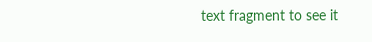text fragment to see it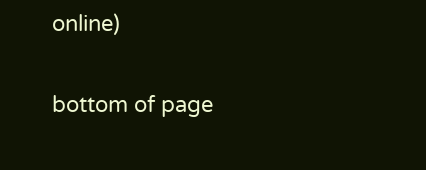online)

bottom of page